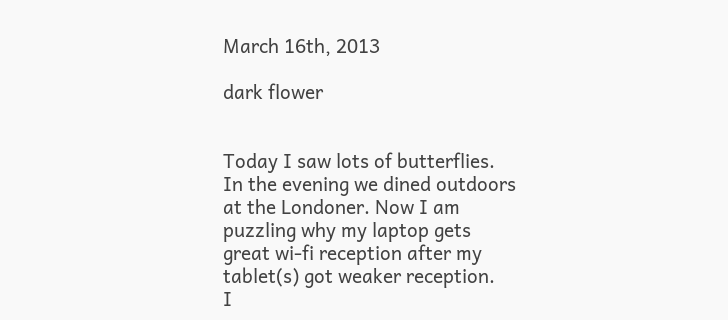March 16th, 2013

dark flower


Today I saw lots of butterflies. In the evening we dined outdoors at the Londoner. Now I am puzzling why my laptop gets great wi-fi reception after my tablet(s) got weaker reception.
I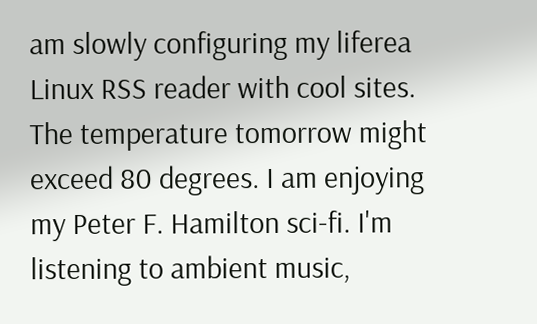am slowly configuring my liferea Linux RSS reader with cool sites. The temperature tomorrow might exceed 80 degrees. I am enjoying my Peter F. Hamilton sci-fi. I'm listening to ambient music,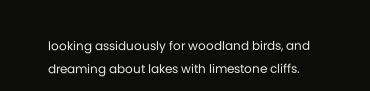looking assiduously for woodland birds, and dreaming about lakes with limestone cliffs.